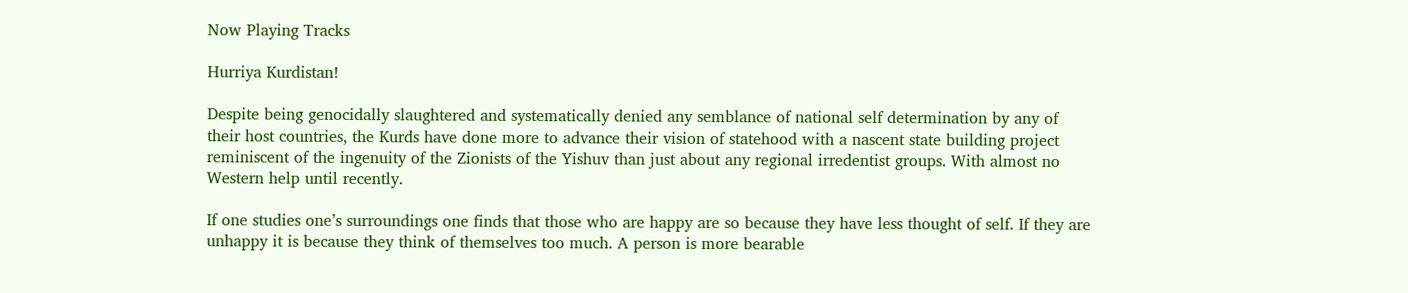Now Playing Tracks

Hurriya Kurdistan!

Despite being genocidally slaughtered and systematically denied any semblance of national self determination by any of their host countries, the Kurds have done more to advance their vision of statehood with a nascent state building project reminiscent of the ingenuity of the Zionists of the Yishuv than just about any regional irredentist groups. With almost no Western help until recently.

If one studies one’s surroundings one finds that those who are happy are so because they have less thought of self. If they are unhappy it is because they think of themselves too much. A person is more bearable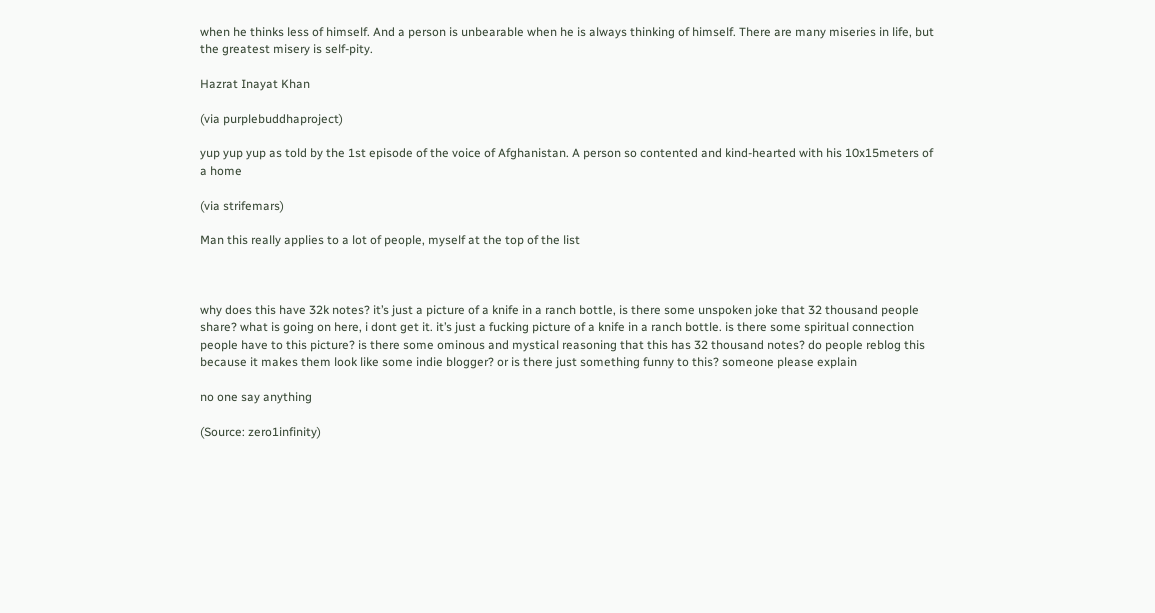when he thinks less of himself. And a person is unbearable when he is always thinking of himself. There are many miseries in life, but the greatest misery is self-pity.

Hazrat Inayat Khan

(via purplebuddhaproject)

yup yup yup as told by the 1st episode of the voice of Afghanistan. A person so contented and kind-hearted with his 10x15meters of a home

(via strifemars)

Man this really applies to a lot of people, myself at the top of the list



why does this have 32k notes? it’s just a picture of a knife in a ranch bottle, is there some unspoken joke that 32 thousand people share? what is going on here, i dont get it. it’s just a fucking picture of a knife in a ranch bottle. is there some spiritual connection people have to this picture? is there some ominous and mystical reasoning that this has 32 thousand notes? do people reblog this because it makes them look like some indie blogger? or is there just something funny to this? someone please explain

no one say anything

(Source: zero1infinity)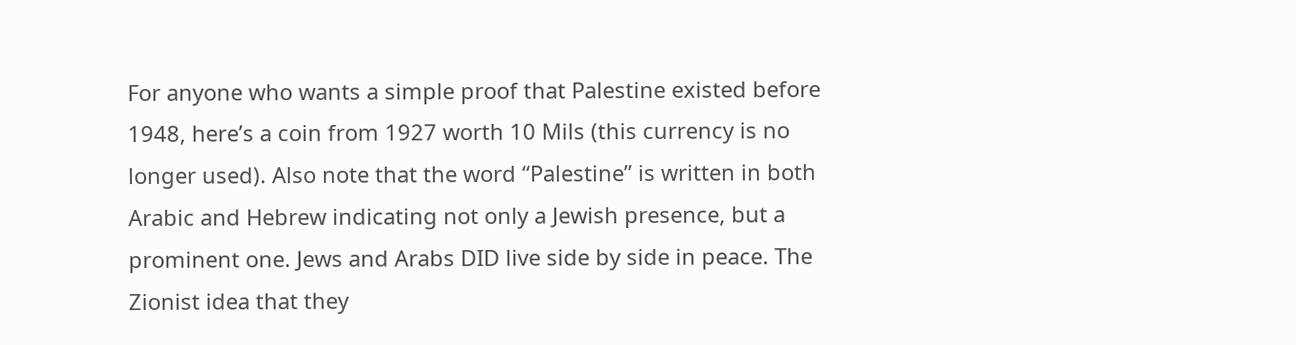For anyone who wants a simple proof that Palestine existed before 1948, here’s a coin from 1927 worth 10 Mils (this currency is no longer used). Also note that the word “Palestine” is written in both Arabic and Hebrew indicating not only a Jewish presence, but a prominent one. Jews and Arabs DID live side by side in peace. The Zionist idea that they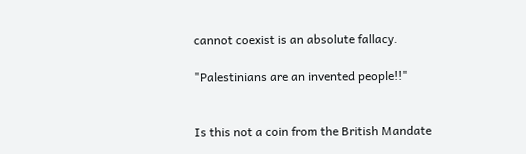cannot coexist is an absolute fallacy.

"Palestinians are an invented people!!"


Is this not a coin from the British Mandate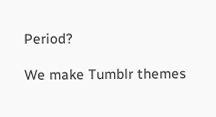Period?

We make Tumblr themes